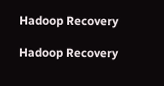Hadoop Recovery

Hadoop Recovery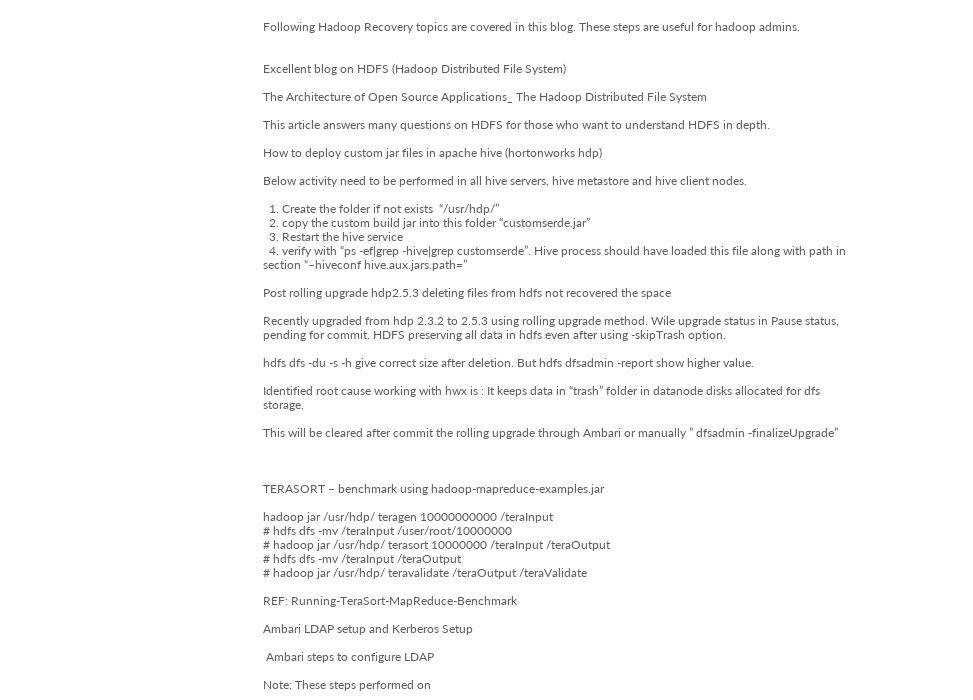Following Hadoop Recovery topics are covered in this blog. These steps are useful for hadoop admins.


Excellent blog on HDFS (Hadoop Distributed File System)

The Architecture of Open Source Applications_ The Hadoop Distributed File System

This article answers many questions on HDFS for those who want to understand HDFS in depth.

How to deploy custom jar files in apache hive (hortonworks hdp)

Below activity need to be performed in all hive servers, hive metastore and hive client nodes.

  1. Create the folder if not exists  “/usr/hdp/”
  2. copy the custom build jar into this folder “customserde.jar”
  3. Restart the hive service
  4. verify with “ps -ef|grep -hive|grep customserde”. Hive process should have loaded this file along with path in section “–hiveconf hive.aux.jars.path=”

Post rolling upgrade hdp2.5.3 deleting files from hdfs not recovered the space

Recently upgraded from hdp 2.3.2 to 2.5.3 using rolling upgrade method. Wile upgrade status in Pause status, pending for commit. HDFS preserving all data in hdfs even after using -skipTrash option.

hdfs dfs -du -s -h give correct size after deletion. But hdfs dfsadmin -report show higher value.

Identified root cause working with hwx is : It keeps data in “trash” folder in datanode disks allocated for dfs storage.

This will be cleared after commit the rolling upgrade through Ambari or manually ” dfsadmin -finalizeUpgrade”



TERASORT – benchmark using hadoop-mapreduce-examples.jar

hadoop jar /usr/hdp/ teragen 10000000000 /teraInput
# hdfs dfs -mv /teraInput /user/root/10000000
# hadoop jar /usr/hdp/ terasort 10000000 /teraInput /teraOutput
# hdfs dfs -mv /teraInput /teraOutput
# hadoop jar /usr/hdp/ teravalidate /teraOutput /teraValidate

REF: Running-TeraSort-MapReduce-Benchmark

Ambari LDAP setup and Kerberos Setup

 Ambari steps to configure LDAP

Note: These steps performed on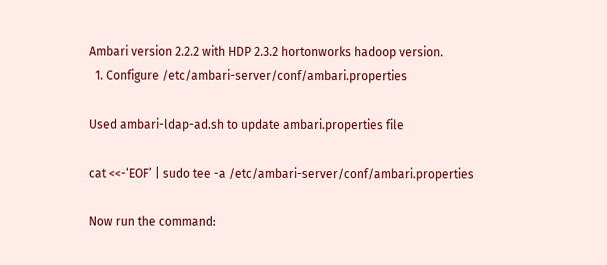Ambari version 2.2.2 with HDP 2.3.2 hortonworks hadoop version.
  1. Configure /etc/ambari-server/conf/ambari.properties

Used ambari-ldap-ad.sh to update ambari.properties file

cat <<-‘EOF’ | sudo tee -a /etc/ambari-server/conf/ambari.properties

Now run the command: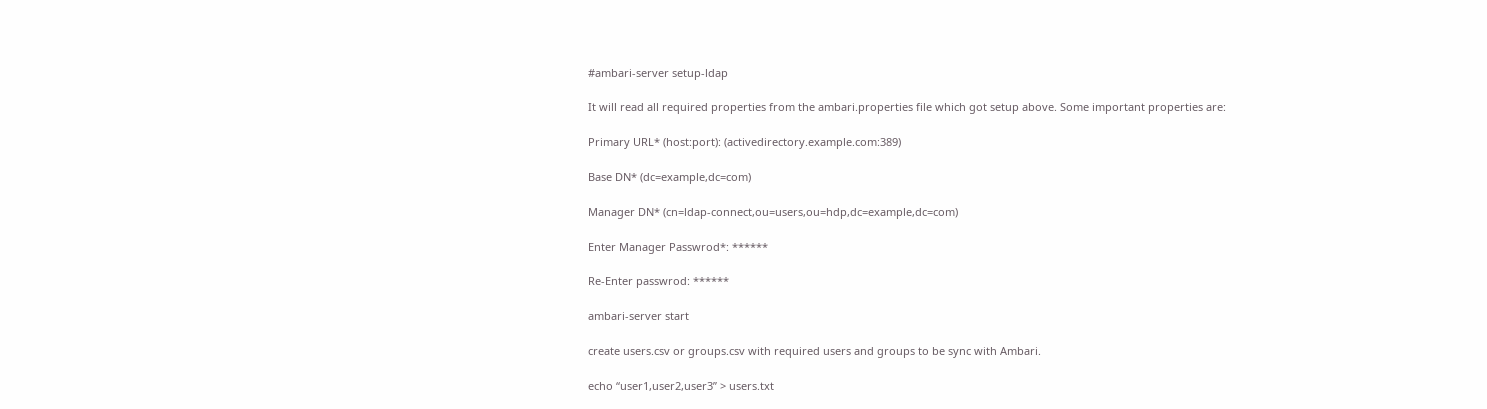#ambari-server setup-ldap

It will read all required properties from the ambari.properties file which got setup above. Some important properties are:

Primary URL* (host:port): (activedirectory.example.com:389)

Base DN* (dc=example,dc=com)

Manager DN* (cn=ldap-connect,ou=users,ou=hdp,dc=example,dc=com)

Enter Manager Passwrod*: ******

Re-Enter passwrod: ******

ambari-server start

create users.csv or groups.csv with required users and groups to be sync with Ambari.

echo “user1,user2,user3” > users.txt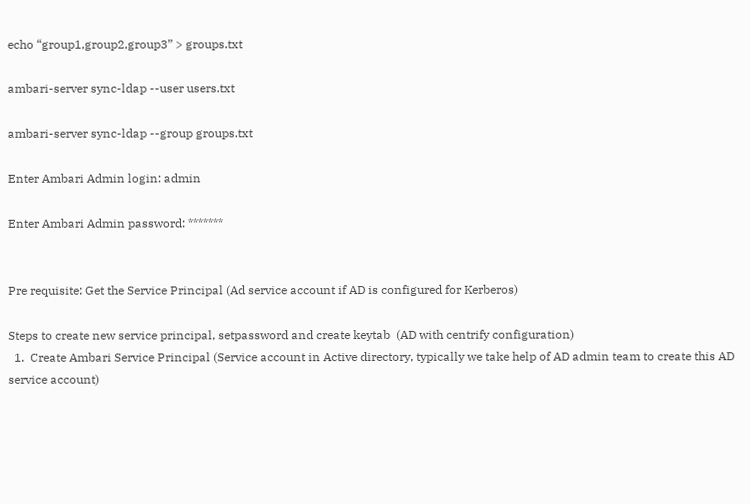echo “group1,group2,group3” > groups.txt

ambari-server sync-ldap --user users.txt

ambari-server sync-ldap --group groups.txt

Enter Ambari Admin login: admin

Enter Ambari Admin password: *******


Pre requisite: Get the Service Principal (Ad service account if AD is configured for Kerberos)

Steps to create new service principal, setpassword and create keytab  (AD with centrify configuration)
  1.  Create Ambari Service Principal (Service account in Active directory, typically we take help of AD admin team to create this AD service account)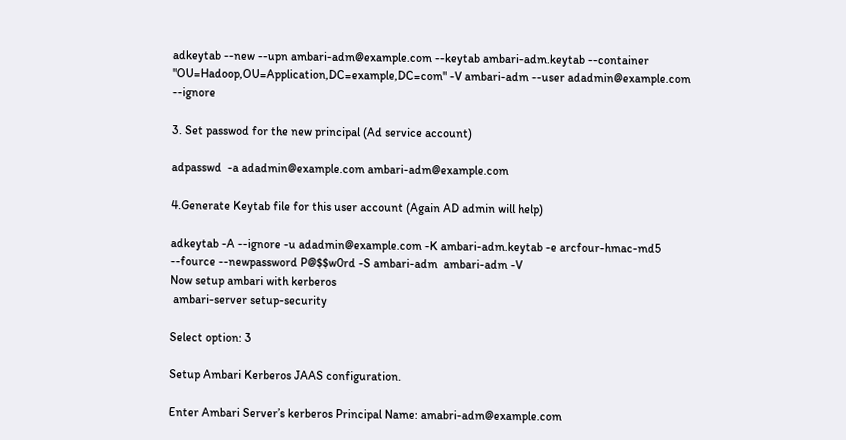adkeytab --new --upn ambari-adm@example.com --keytab ambari-adm.keytab --container "OU=Hadoop,OU=Application,DC=example,DC=com" -V ambari-adm --user adadmin@example.com --ignore

3. Set passwod for the new principal (Ad service account)

adpasswd  -a adadmin@example.com ambari-adm@example.com

4.Generate Keytab file for this user account (Again AD admin will help)

adkeytab -A --ignore -u adadmin@example.com -K ambari-adm.keytab -e arcfour-hmac-md5 --fource --newpassword P@$$w0rd -S ambari-adm  ambari-adm -V
Now setup ambari with kerberos
 ambari-server setup-security

Select option: 3

Setup Ambari Kerberos JAAS configuration.

Enter Ambari Server’s kerberos Principal Name: amabri-adm@example.com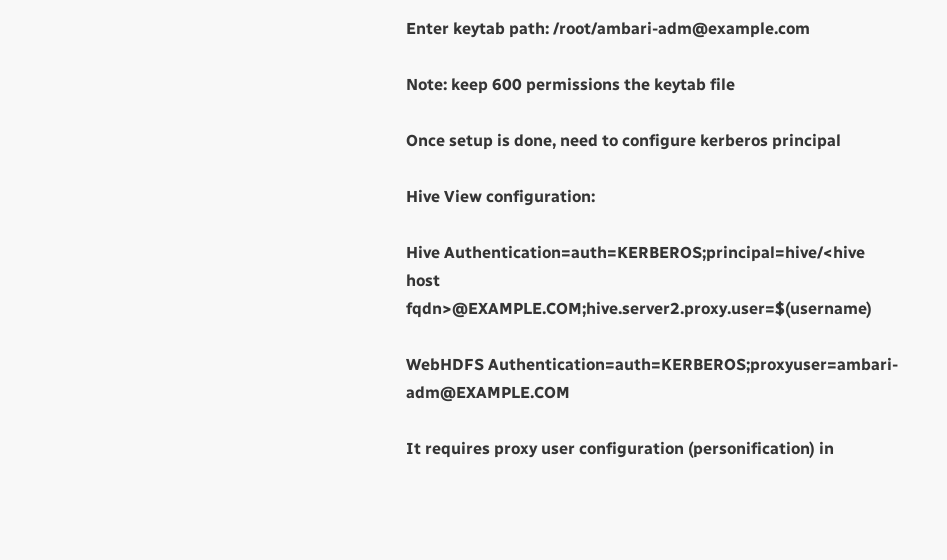Enter keytab path: /root/ambari-adm@example.com

Note: keep 600 permissions the keytab file

Once setup is done, need to configure kerberos principal

Hive View configuration:

Hive Authentication=auth=KERBEROS;principal=hive/<hive host fqdn>@EXAMPLE.COM;hive.server2.proxy.user=$(username)

WebHDFS Authentication=auth=KERBEROS;proxyuser=ambari-adm@EXAMPLE.COM

It requires proxy user configuration (personification) in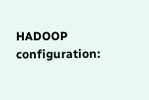HADOOP configuration: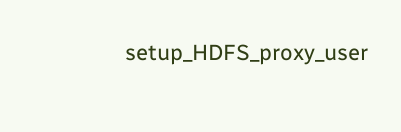setup_HDFS_proxy_user